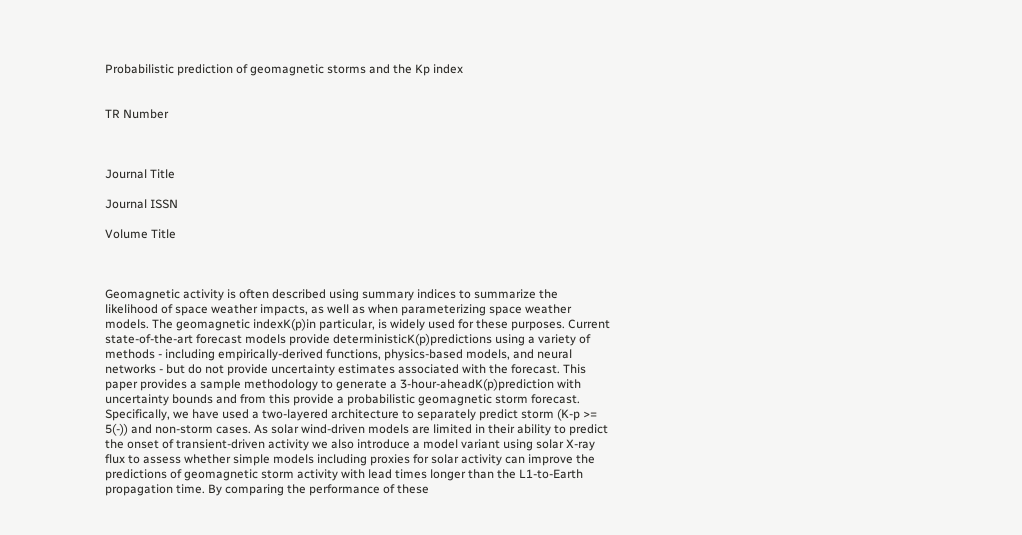Probabilistic prediction of geomagnetic storms and the Kp index


TR Number



Journal Title

Journal ISSN

Volume Title



Geomagnetic activity is often described using summary indices to summarize the likelihood of space weather impacts, as well as when parameterizing space weather models. The geomagnetic indexK(p)in particular, is widely used for these purposes. Current state-of-the-art forecast models provide deterministicK(p)predictions using a variety of methods - including empirically-derived functions, physics-based models, and neural networks - but do not provide uncertainty estimates associated with the forecast. This paper provides a sample methodology to generate a 3-hour-aheadK(p)prediction with uncertainty bounds and from this provide a probabilistic geomagnetic storm forecast. Specifically, we have used a two-layered architecture to separately predict storm (K-p >= 5(-)) and non-storm cases. As solar wind-driven models are limited in their ability to predict the onset of transient-driven activity we also introduce a model variant using solar X-ray flux to assess whether simple models including proxies for solar activity can improve the predictions of geomagnetic storm activity with lead times longer than the L1-to-Earth propagation time. By comparing the performance of these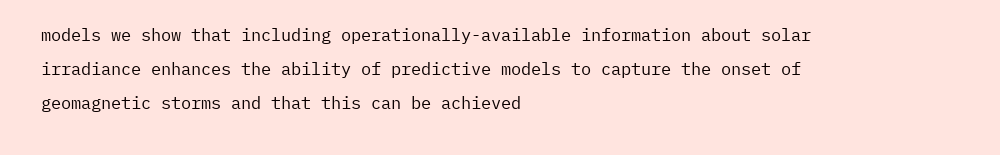models we show that including operationally-available information about solar irradiance enhances the ability of predictive models to capture the onset of geomagnetic storms and that this can be achieved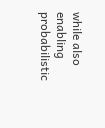while also enabling probabilistic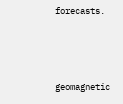forecasts.



geomagnetic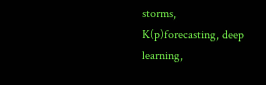storms, K(p)forecasting, deep learning,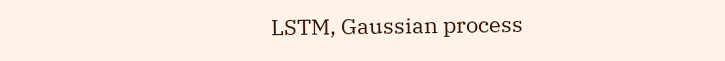LSTM, Gaussian process